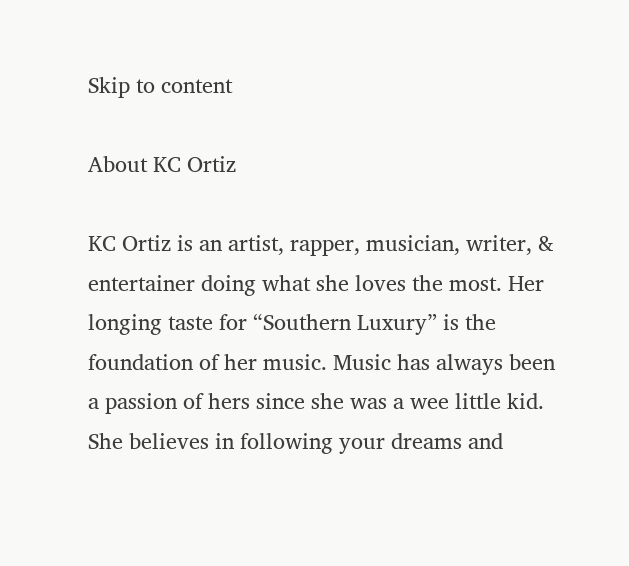Skip to content

About KC Ortiz

KC Ortiz is an artist, rapper, musician, writer, & entertainer doing what she loves the most. Her longing taste for “Southern Luxury” is the foundation of her music. Music has always been a passion of hers since she was a wee little kid. She believes in following your dreams and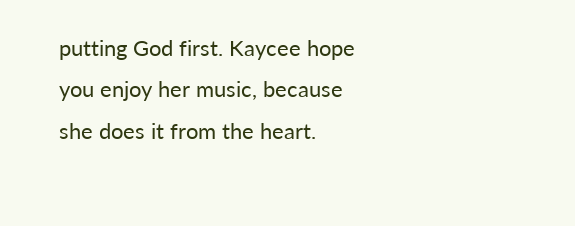putting God first. Kaycee hope you enjoy her music, because she does it from the heart.